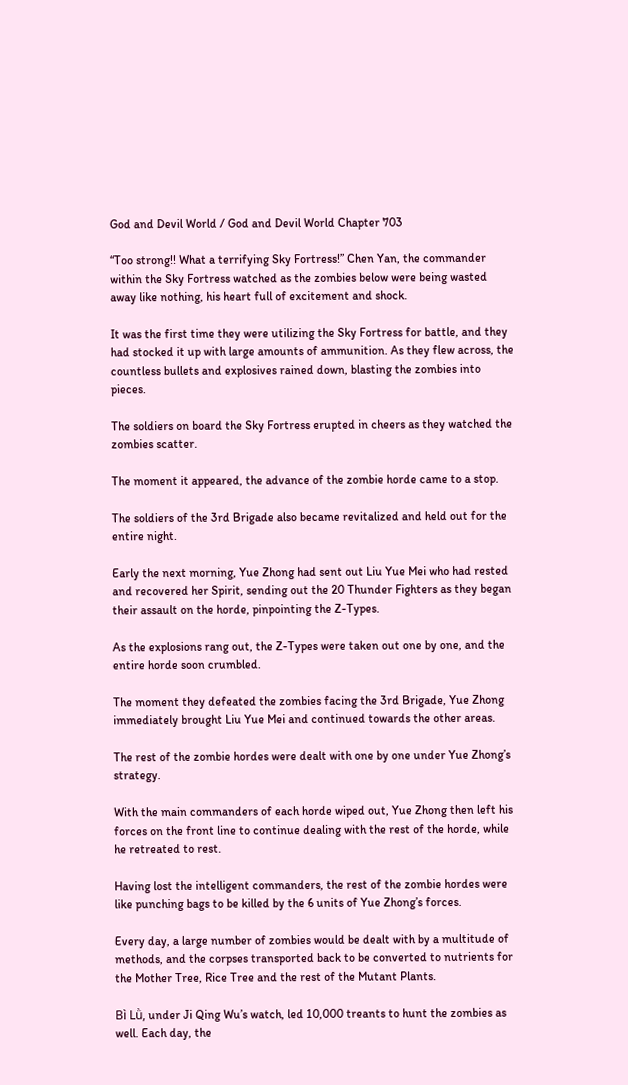God and Devil World / God and Devil World Chapter 703

“Too strong!! What a terrifying Sky Fortress!” Chen Yan, the commander within the Sky Fortress watched as the zombies below were being wasted away like nothing, his heart full of excitement and shock.

It was the first time they were utilizing the Sky Fortress for battle, and they had stocked it up with large amounts of ammunition. As they flew across, the countless bullets and explosives rained down, blasting the zombies into pieces.

The soldiers on board the Sky Fortress erupted in cheers as they watched the zombies scatter.

The moment it appeared, the advance of the zombie horde came to a stop.

The soldiers of the 3rd Brigade also became revitalized and held out for the entire night.

Early the next morning, Yue Zhong had sent out Liu Yue Mei who had rested and recovered her Spirit, sending out the 20 Thunder Fighters as they began their assault on the horde, pinpointing the Z-Types.

As the explosions rang out, the Z-Types were taken out one by one, and the entire horde soon crumbled.

The moment they defeated the zombies facing the 3rd Brigade, Yue Zhong immediately brought Liu Yue Mei and continued towards the other areas.

The rest of the zombie hordes were dealt with one by one under Yue Zhong’s strategy.

With the main commanders of each horde wiped out, Yue Zhong then left his forces on the front line to continue dealing with the rest of the horde, while he retreated to rest.

Having lost the intelligent commanders, the rest of the zombie hordes were like punching bags to be killed by the 6 units of Yue Zhong’s forces.

Every day, a large number of zombies would be dealt with by a multitude of methods, and the corpses transported back to be converted to nutrients for the Mother Tree, Rice Tree and the rest of the Mutant Plants.

Bì Lǜ, under Ji Qing Wu’s watch, led 10,000 treants to hunt the zombies as well. Each day, the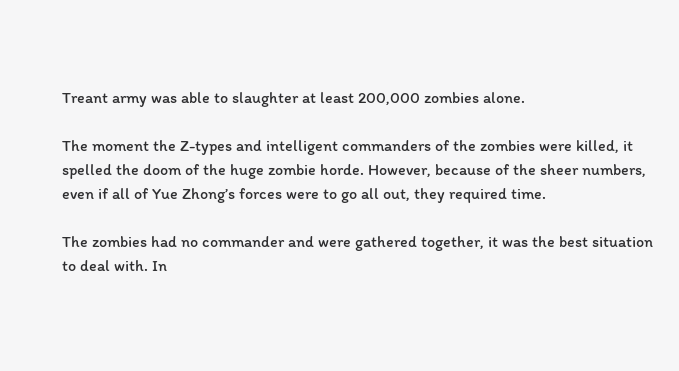Treant army was able to slaughter at least 200,000 zombies alone.

The moment the Z-types and intelligent commanders of the zombies were killed, it spelled the doom of the huge zombie horde. However, because of the sheer numbers, even if all of Yue Zhong’s forces were to go all out, they required time.

The zombies had no commander and were gathered together, it was the best situation to deal with. In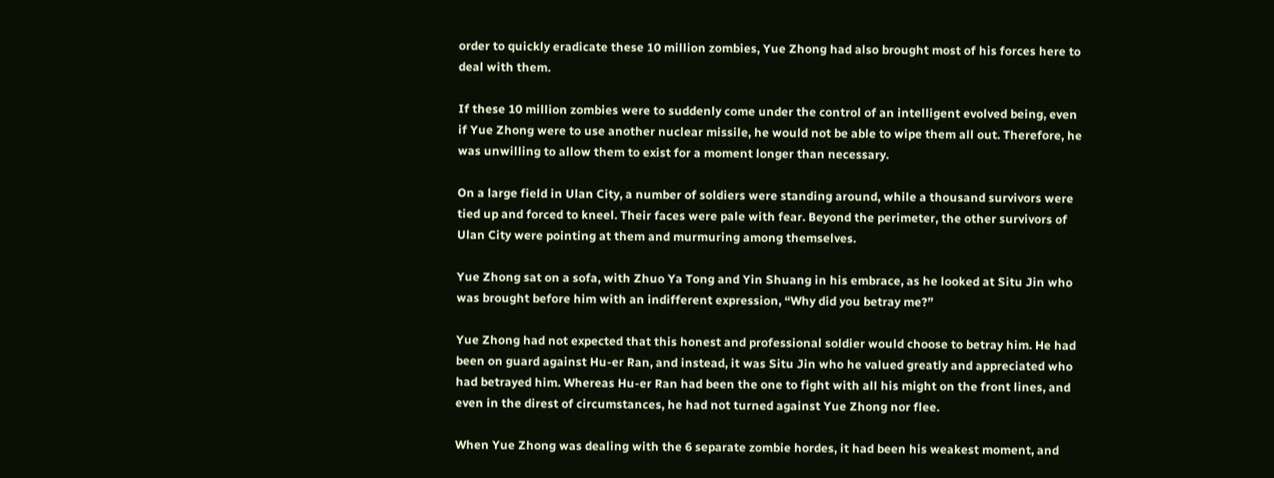order to quickly eradicate these 10 million zombies, Yue Zhong had also brought most of his forces here to deal with them.

If these 10 million zombies were to suddenly come under the control of an intelligent evolved being, even if Yue Zhong were to use another nuclear missile, he would not be able to wipe them all out. Therefore, he was unwilling to allow them to exist for a moment longer than necessary.

On a large field in Ulan City, a number of soldiers were standing around, while a thousand survivors were tied up and forced to kneel. Their faces were pale with fear. Beyond the perimeter, the other survivors of Ulan City were pointing at them and murmuring among themselves.

Yue Zhong sat on a sofa, with Zhuo Ya Tong and Yin Shuang in his embrace, as he looked at Situ Jin who was brought before him with an indifferent expression, “Why did you betray me?”

Yue Zhong had not expected that this honest and professional soldier would choose to betray him. He had been on guard against Hu-er Ran, and instead, it was Situ Jin who he valued greatly and appreciated who had betrayed him. Whereas Hu-er Ran had been the one to fight with all his might on the front lines, and even in the direst of circumstances, he had not turned against Yue Zhong nor flee.

When Yue Zhong was dealing with the 6 separate zombie hordes, it had been his weakest moment, and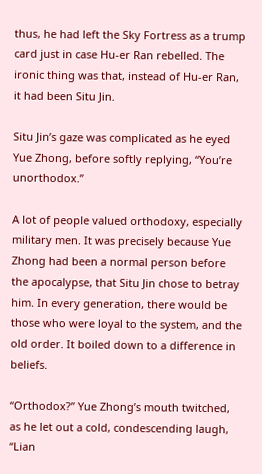thus, he had left the Sky Fortress as a trump card just in case Hu-er Ran rebelled. The ironic thing was that, instead of Hu-er Ran, it had been Situ Jin.

Situ Jin’s gaze was complicated as he eyed Yue Zhong, before softly replying, “You’re unorthodox.”

A lot of people valued orthodoxy, especially military men. It was precisely because Yue Zhong had been a normal person before the apocalypse, that Situ Jin chose to betray him. In every generation, there would be those who were loyal to the system, and the old order. It boiled down to a difference in beliefs.

“Orthodox?” Yue Zhong’s mouth twitched, as he let out a cold, condescending laugh, “Lian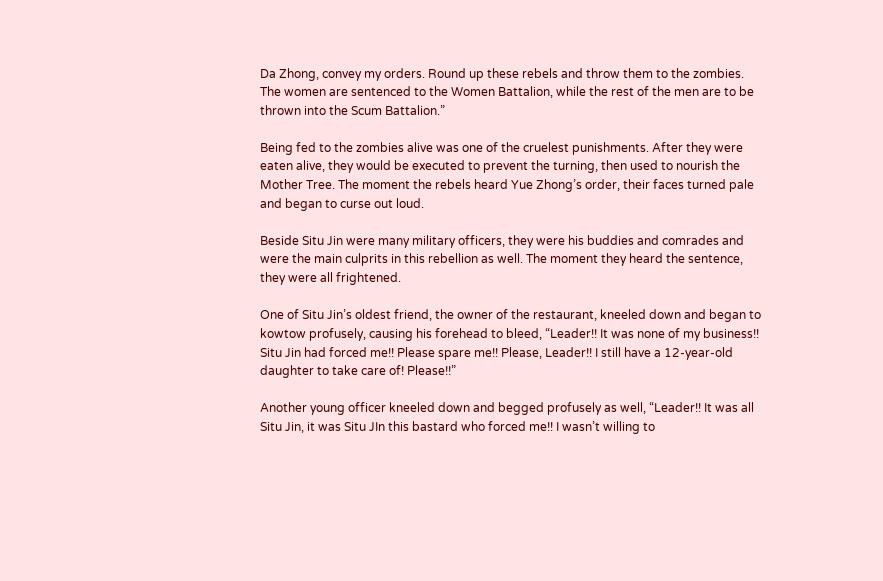Da Zhong, convey my orders. Round up these rebels and throw them to the zombies. The women are sentenced to the Women Battalion, while the rest of the men are to be thrown into the Scum Battalion.”

Being fed to the zombies alive was one of the cruelest punishments. After they were eaten alive, they would be executed to prevent the turning, then used to nourish the Mother Tree. The moment the rebels heard Yue Zhong’s order, their faces turned pale and began to curse out loud.

Beside Situ Jin were many military officers, they were his buddies and comrades and were the main culprits in this rebellion as well. The moment they heard the sentence, they were all frightened.

One of Situ Jin’s oldest friend, the owner of the restaurant, kneeled down and began to kowtow profusely, causing his forehead to bleed, “Leader!! It was none of my business!! Situ Jin had forced me!! Please spare me!! Please, Leader!! I still have a 12-year-old daughter to take care of! Please!!”

Another young officer kneeled down and begged profusely as well, “Leader!! It was all Situ Jin, it was Situ JIn this bastard who forced me!! I wasn’t willing to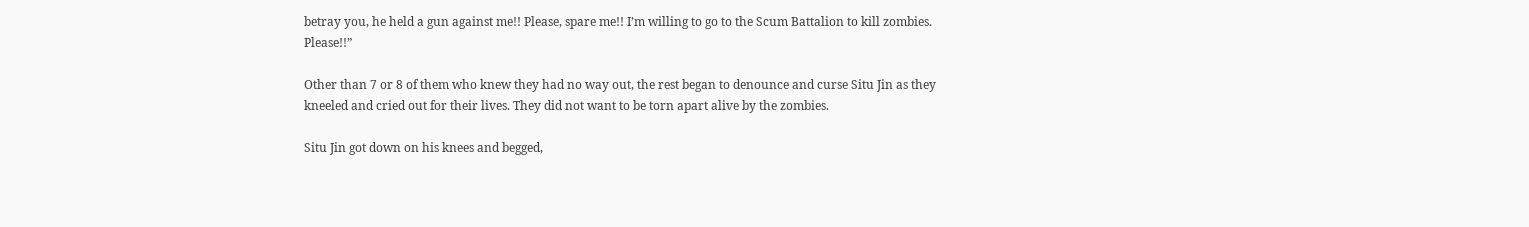betray you, he held a gun against me!! Please, spare me!! I’m willing to go to the Scum Battalion to kill zombies. Please!!”

Other than 7 or 8 of them who knew they had no way out, the rest began to denounce and curse Situ Jin as they kneeled and cried out for their lives. They did not want to be torn apart alive by the zombies.

Situ Jin got down on his knees and begged,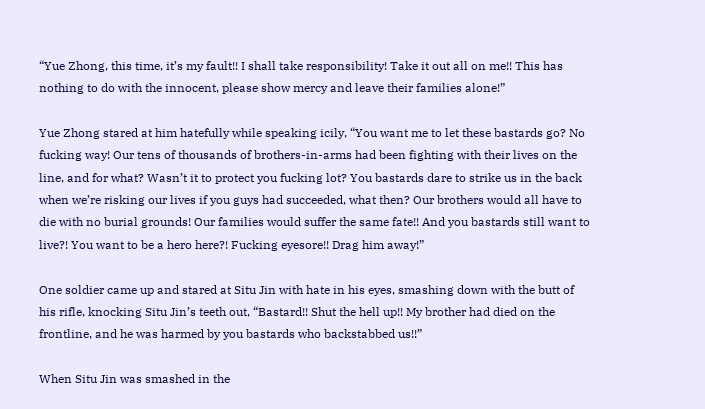“Yue Zhong, this time, it’s my fault!! I shall take responsibility! Take it out all on me!! This has nothing to do with the innocent, please show mercy and leave their families alone!”

Yue Zhong stared at him hatefully while speaking icily, “You want me to let these bastards go? No fucking way! Our tens of thousands of brothers-in-arms had been fighting with their lives on the line, and for what? Wasn’t it to protect you fucking lot? You bastards dare to strike us in the back when we’re risking our lives if you guys had succeeded, what then? Our brothers would all have to die with no burial grounds! Our families would suffer the same fate!! And you bastards still want to live?! You want to be a hero here?! Fucking eyesore!! Drag him away!”

One soldier came up and stared at Situ Jin with hate in his eyes, smashing down with the butt of his rifle, knocking Situ Jin’s teeth out, “Bastard!! Shut the hell up!! My brother had died on the frontline, and he was harmed by you bastards who backstabbed us!!”

When Situ Jin was smashed in the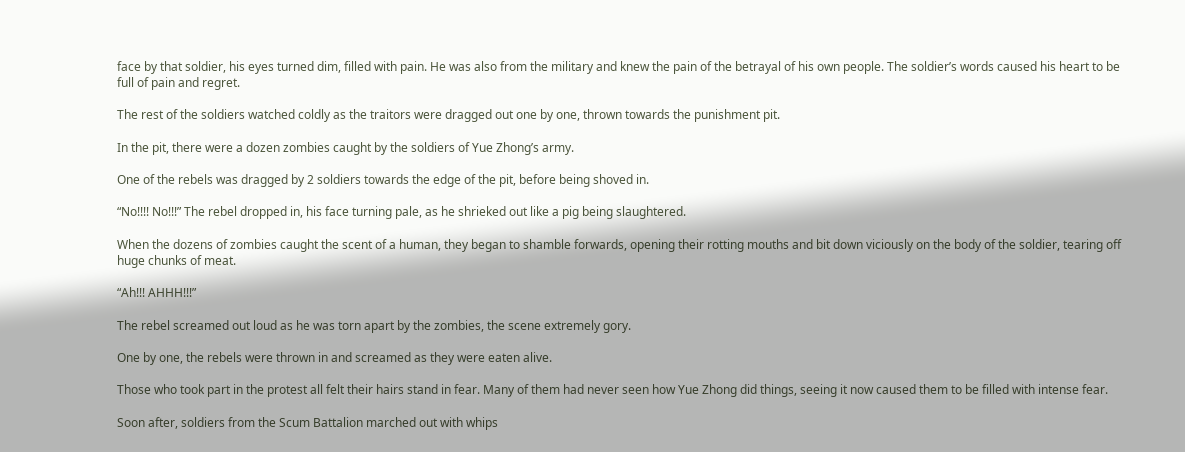face by that soldier, his eyes turned dim, filled with pain. He was also from the military and knew the pain of the betrayal of his own people. The soldier’s words caused his heart to be full of pain and regret.

The rest of the soldiers watched coldly as the traitors were dragged out one by one, thrown towards the punishment pit.

In the pit, there were a dozen zombies caught by the soldiers of Yue Zhong’s army.

One of the rebels was dragged by 2 soldiers towards the edge of the pit, before being shoved in.

“No!!!! No!!!” The rebel dropped in, his face turning pale, as he shrieked out like a pig being slaughtered.

When the dozens of zombies caught the scent of a human, they began to shamble forwards, opening their rotting mouths and bit down viciously on the body of the soldier, tearing off huge chunks of meat.

“Ah!!! AHHH!!!”

The rebel screamed out loud as he was torn apart by the zombies, the scene extremely gory.

One by one, the rebels were thrown in and screamed as they were eaten alive.

Those who took part in the protest all felt their hairs stand in fear. Many of them had never seen how Yue Zhong did things, seeing it now caused them to be filled with intense fear.

Soon after, soldiers from the Scum Battalion marched out with whips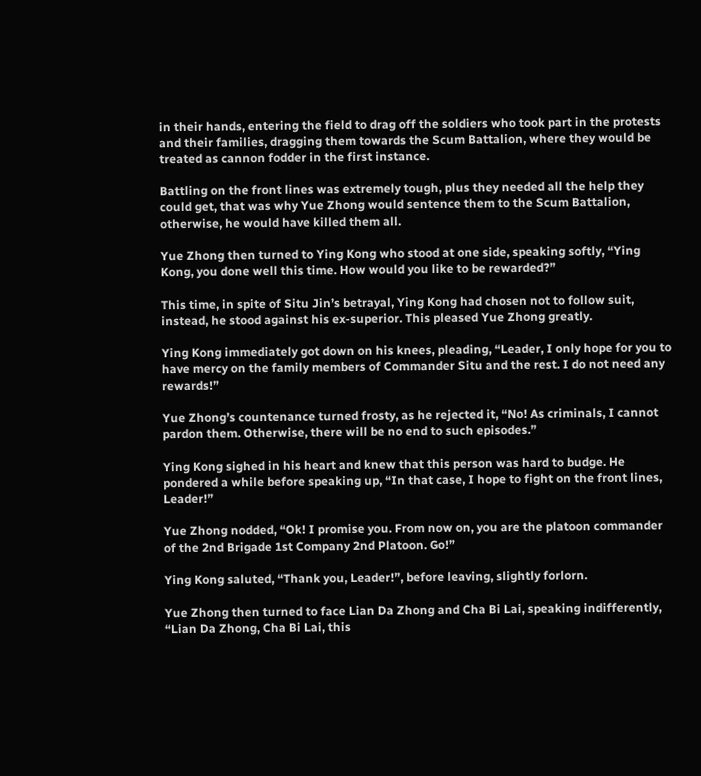in their hands, entering the field to drag off the soldiers who took part in the protests and their families, dragging them towards the Scum Battalion, where they would be treated as cannon fodder in the first instance.

Battling on the front lines was extremely tough, plus they needed all the help they could get, that was why Yue Zhong would sentence them to the Scum Battalion, otherwise, he would have killed them all.

Yue Zhong then turned to Ying Kong who stood at one side, speaking softly, “Ying Kong, you done well this time. How would you like to be rewarded?”

This time, in spite of Situ Jin’s betrayal, Ying Kong had chosen not to follow suit, instead, he stood against his ex-superior. This pleased Yue Zhong greatly.

Ying Kong immediately got down on his knees, pleading, “Leader, I only hope for you to have mercy on the family members of Commander Situ and the rest. I do not need any rewards!”

Yue Zhong’s countenance turned frosty, as he rejected it, “No! As criminals, I cannot pardon them. Otherwise, there will be no end to such episodes.”

Ying Kong sighed in his heart and knew that this person was hard to budge. He pondered a while before speaking up, “In that case, I hope to fight on the front lines, Leader!”

Yue Zhong nodded, “Ok! I promise you. From now on, you are the platoon commander of the 2nd Brigade 1st Company 2nd Platoon. Go!”

Ying Kong saluted, “Thank you, Leader!”, before leaving, slightly forlorn.

Yue Zhong then turned to face Lian Da Zhong and Cha Bi Lai, speaking indifferently, “Lian Da Zhong, Cha Bi Lai, this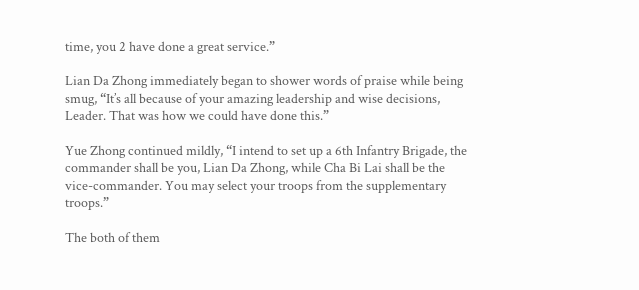time, you 2 have done a great service.”

Lian Da Zhong immediately began to shower words of praise while being smug, “It’s all because of your amazing leadership and wise decisions, Leader. That was how we could have done this.”

Yue Zhong continued mildly, “I intend to set up a 6th Infantry Brigade, the commander shall be you, Lian Da Zhong, while Cha Bi Lai shall be the vice-commander. You may select your troops from the supplementary troops.”

The both of them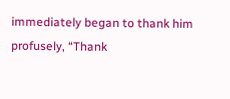immediately began to thank him profusely, “Thank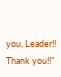you, Leader!! Thank you!!”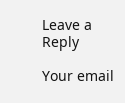Leave a Reply

Your email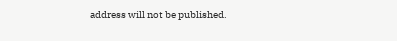address will not be published.